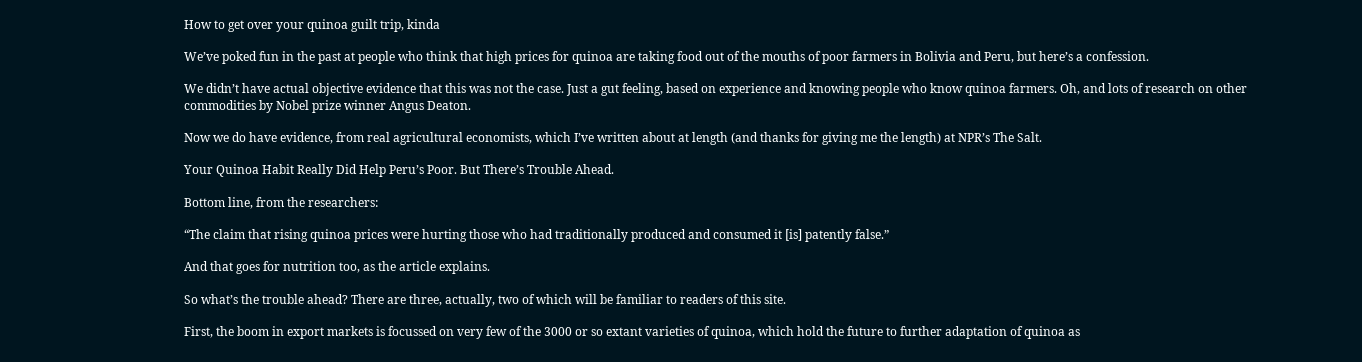How to get over your quinoa guilt trip, kinda

We’ve poked fun in the past at people who think that high prices for quinoa are taking food out of the mouths of poor farmers in Bolivia and Peru, but here’s a confession.

We didn’t have actual objective evidence that this was not the case. Just a gut feeling, based on experience and knowing people who know quinoa farmers. Oh, and lots of research on other commodities by Nobel prize winner Angus Deaton.

Now we do have evidence, from real agricultural economists, which I’ve written about at length (and thanks for giving me the length) at NPR’s The Salt.

Your Quinoa Habit Really Did Help Peru’s Poor. But There’s Trouble Ahead.

Bottom line, from the researchers:

“The claim that rising quinoa prices were hurting those who had traditionally produced and consumed it [is] patently false.”

And that goes for nutrition too, as the article explains.

So what’s the trouble ahead? There are three, actually, two of which will be familiar to readers of this site.

First, the boom in export markets is focussed on very few of the 3000 or so extant varieties of quinoa, which hold the future to further adaptation of quinoa as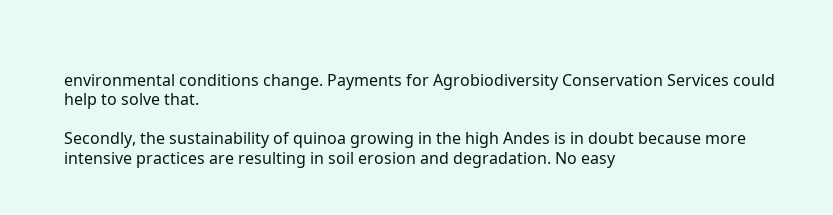environmental conditions change. Payments for Agrobiodiversity Conservation Services could help to solve that.

Secondly, the sustainability of quinoa growing in the high Andes is in doubt because more intensive practices are resulting in soil erosion and degradation. No easy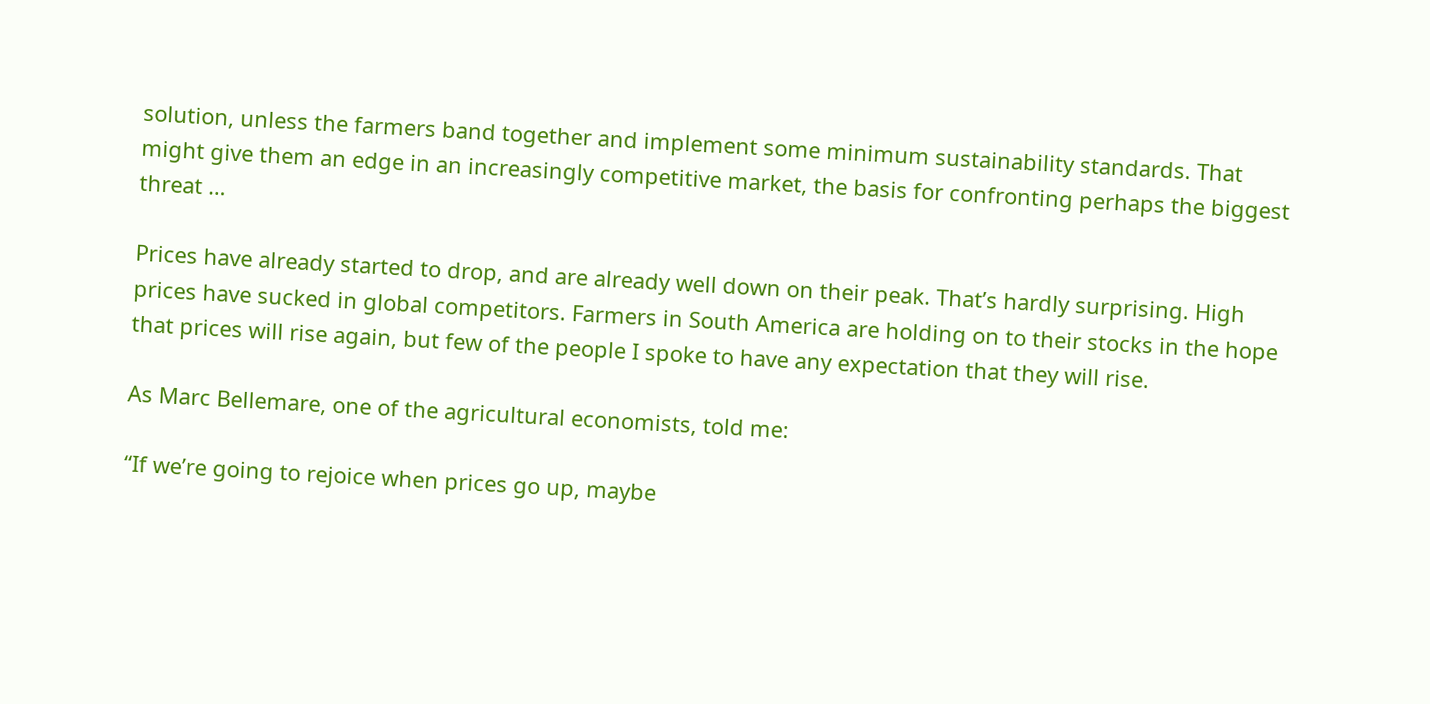solution, unless the farmers band together and implement some minimum sustainability standards. That might give them an edge in an increasingly competitive market, the basis for confronting perhaps the biggest threat …

Prices have already started to drop, and are already well down on their peak. That’s hardly surprising. High prices have sucked in global competitors. Farmers in South America are holding on to their stocks in the hope that prices will rise again, but few of the people I spoke to have any expectation that they will rise.

As Marc Bellemare, one of the agricultural economists, told me:

“If we’re going to rejoice when prices go up, maybe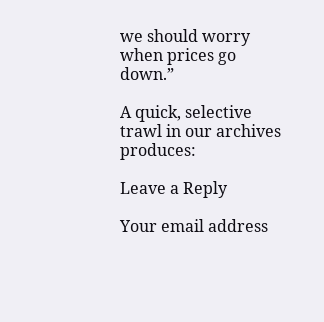we should worry when prices go down.”

A quick, selective trawl in our archives produces:

Leave a Reply

Your email address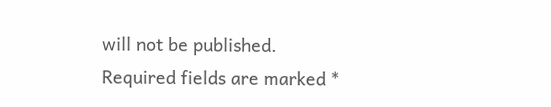will not be published. Required fields are marked *